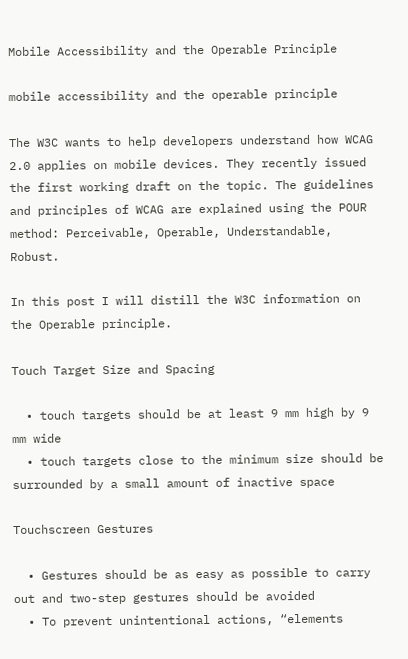Mobile Accessibility and the Operable Principle

mobile accessibility and the operable principle

The W3C wants to help developers understand how WCAG 2.0 applies on mobile devices. They recently issued the first working draft on the topic. The guidelines and principles of WCAG are explained using the POUR method: Perceivable, Operable, Understandable, Robust.

In this post I will distill the W3C information on the Operable principle.

Touch Target Size and Spacing

  • touch targets should be at least 9 mm high by 9 mm wide
  • touch targets close to the minimum size should be surrounded by a small amount of inactive space

Touchscreen Gestures

  • Gestures should be as easy as possible to carry out and two-step gestures should be avoided
  • To prevent unintentional actions, “elements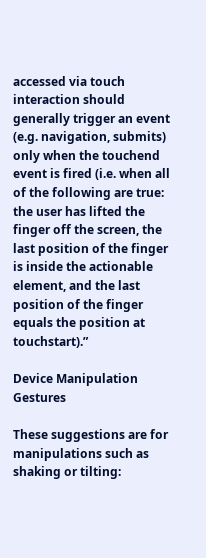accessed via touch interaction should generally trigger an event (e.g. navigation, submits) only when the touchend event is fired (i.e. when all of the following are true: the user has lifted the finger off the screen, the last position of the finger is inside the actionable element, and the last position of the finger equals the position at touchstart).”

Device Manipulation Gestures

These suggestions are for manipulations such as shaking or tilting: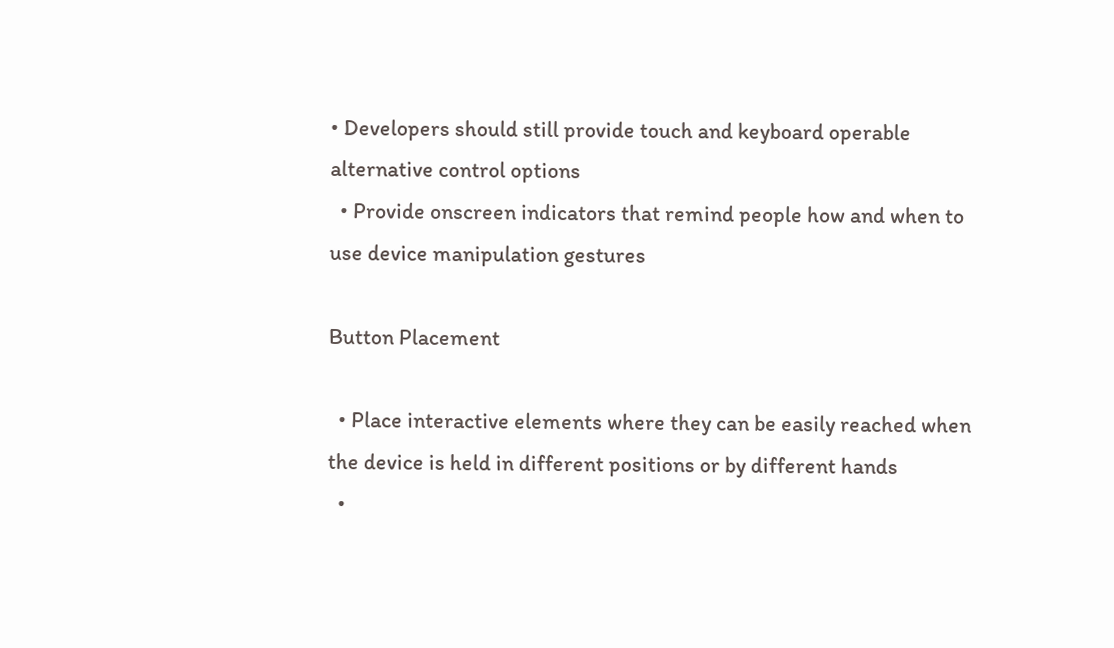• Developers should still provide touch and keyboard operable alternative control options
  • Provide onscreen indicators that remind people how and when to use device manipulation gestures

Button Placement

  • Place interactive elements where they can be easily reached when the device is held in different positions or by different hands
  •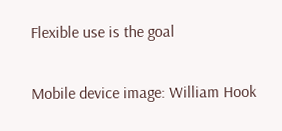Flexible use is the goal

Mobile device image: William Hook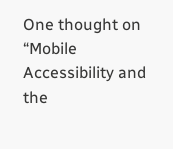One thought on “Mobile Accessibility and the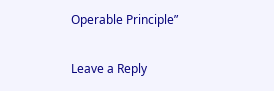Operable Principle”

Leave a Reply